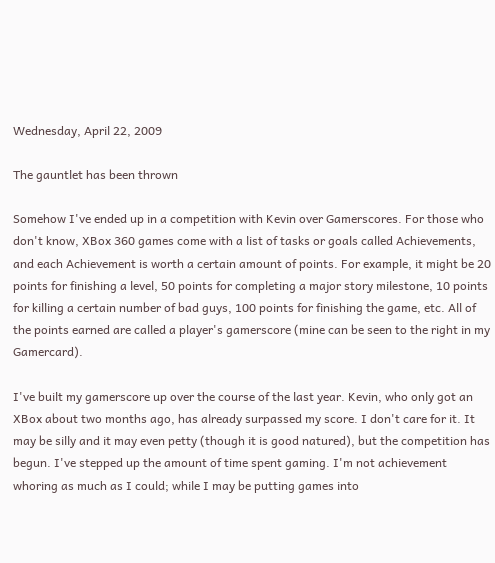Wednesday, April 22, 2009

The gauntlet has been thrown

Somehow I've ended up in a competition with Kevin over Gamerscores. For those who don't know, XBox 360 games come with a list of tasks or goals called Achievements, and each Achievement is worth a certain amount of points. For example, it might be 20 points for finishing a level, 50 points for completing a major story milestone, 10 points for killing a certain number of bad guys, 100 points for finishing the game, etc. All of the points earned are called a player's gamerscore (mine can be seen to the right in my Gamercard).

I've built my gamerscore up over the course of the last year. Kevin, who only got an XBox about two months ago, has already surpassed my score. I don't care for it. It may be silly and it may even petty (though it is good natured), but the competition has begun. I've stepped up the amount of time spent gaming. I'm not achievement whoring as much as I could; while I may be putting games into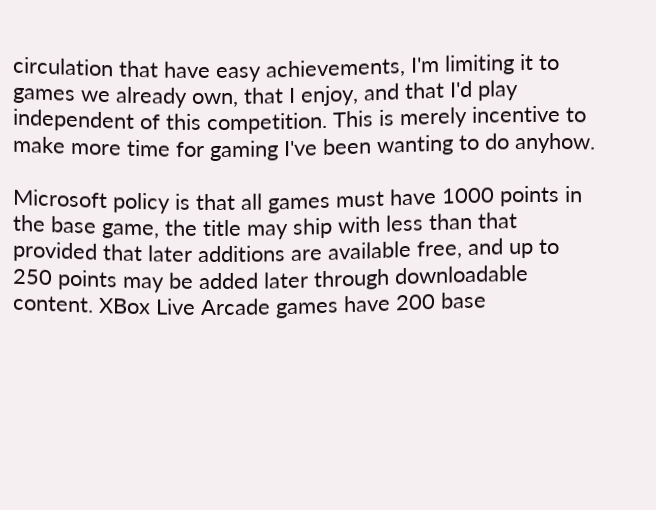circulation that have easy achievements, I'm limiting it to games we already own, that I enjoy, and that I'd play independent of this competition. This is merely incentive to make more time for gaming I've been wanting to do anyhow.

Microsoft policy is that all games must have 1000 points in the base game, the title may ship with less than that provided that later additions are available free, and up to 250 points may be added later through downloadable content. XBox Live Arcade games have 200 base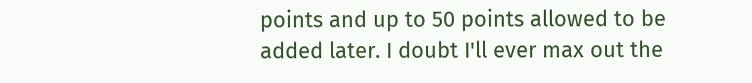points and up to 50 points allowed to be added later. I doubt I'll ever max out the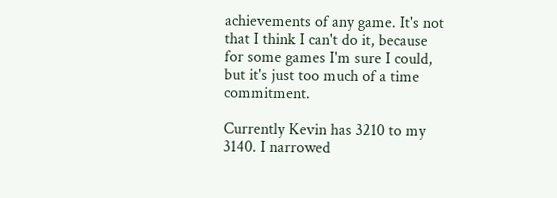achievements of any game. It's not that I think I can't do it, because for some games I'm sure I could, but it's just too much of a time commitment.

Currently Kevin has 3210 to my 3140. I narrowed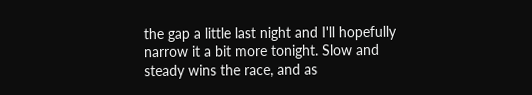the gap a little last night and I'll hopefully narrow it a bit more tonight. Slow and steady wins the race, and as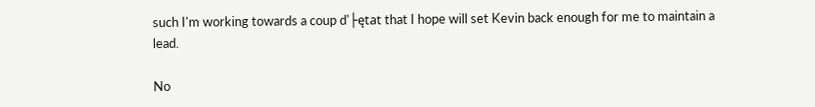such I'm working towards a coup d'├ętat that I hope will set Kevin back enough for me to maintain a lead.

No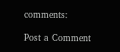comments:

Post a Comment